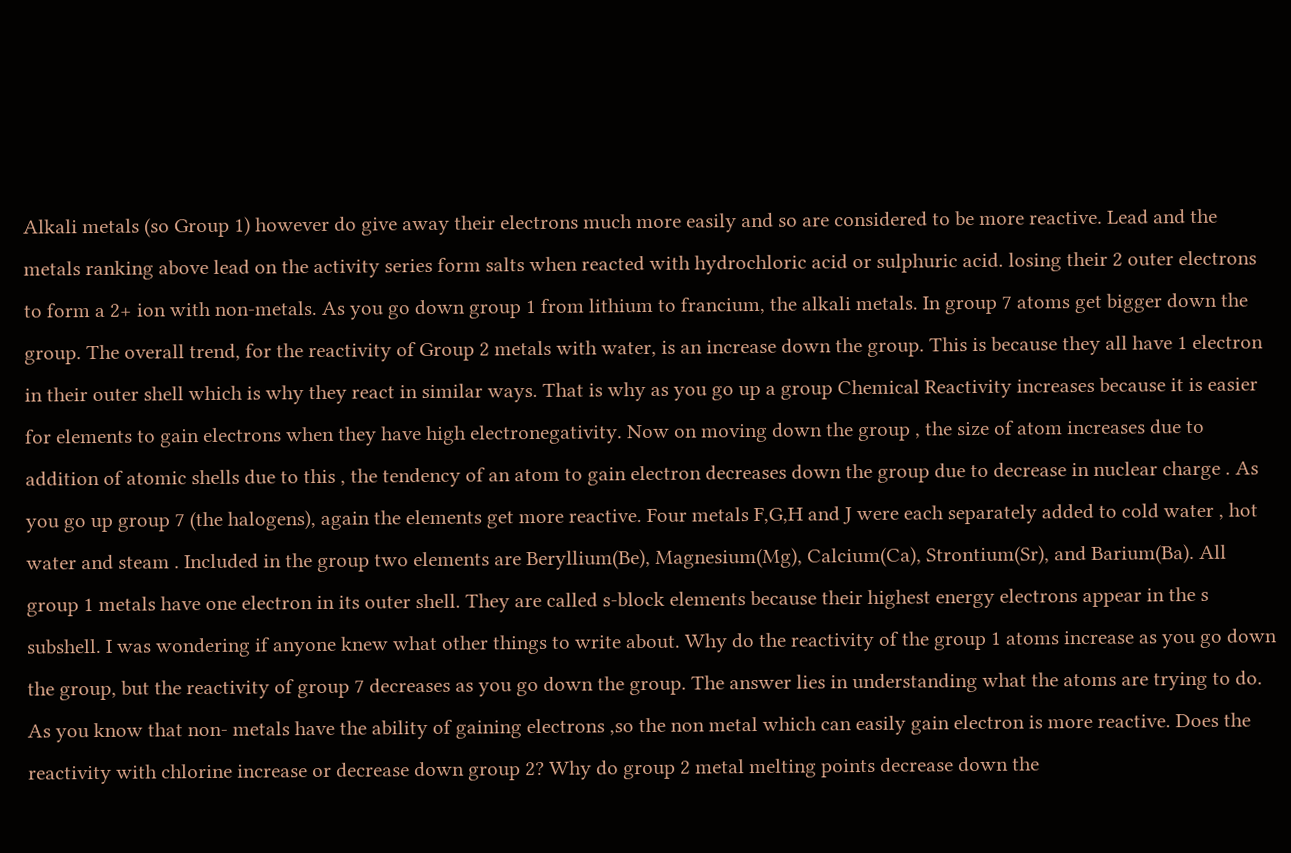Alkali metals (so Group 1) however do give away their electrons much more easily and so are considered to be more reactive. Lead and the metals ranking above lead on the activity series form salts when reacted with hydrochloric acid or sulphuric acid. losing their 2 outer electrons to form a 2+ ion with non-metals. As you go down group 1 from lithium to francium, the alkali metals. In group 7 atoms get bigger down the group. The overall trend, for the reactivity of Group 2 metals with water, is an increase down the group. This is because they all have 1 electron in their outer shell which is why they react in similar ways. That is why as you go up a group Chemical Reactivity increases because it is easier for elements to gain electrons when they have high electronegativity. Now on moving down the group , the size of atom increases due to addition of atomic shells due to this , the tendency of an atom to gain electron decreases down the group due to decrease in nuclear charge . As you go up group 7 (the halogens), again the elements get more reactive. Four metals F,G,H and J were each separately added to cold water , hot water and steam . Included in the group two elements are Beryllium(Be), Magnesium(Mg), Calcium(Ca), Strontium(Sr), and Barium(Ba). All group 1 metals have one electron in its outer shell. They are called s-block elements because their highest energy electrons appear in the s subshell. I was wondering if anyone knew what other things to write about. Why do the reactivity of the group 1 atoms increase as you go down the group, but the reactivity of group 7 decreases as you go down the group. The answer lies in understanding what the atoms are trying to do. As you know that non- metals have the ability of gaining electrons ,so the non metal which can easily gain electron is more reactive. Does the reactivity with chlorine increase or decrease down group 2? Why do group 2 metal melting points decrease down the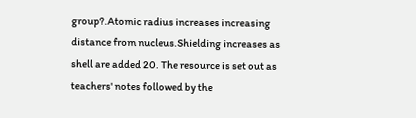group?.Atomic radius increases increasing distance from nucleus.Shielding increases as shell are added 20. The resource is set out as teachers' notes followed by the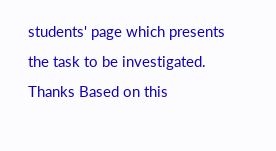students' page which presents the task to be investigated. Thanks Based on this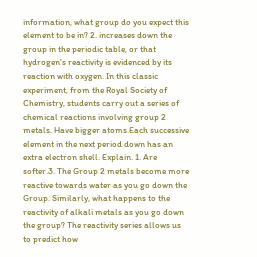information, what group do you expect this element to be in? 2. increases down the group in the periodic table, or that hydrogen's reactivity is evidenced by its reaction with oxygen. In this classic experiment, from the Royal Society of Chemistry, students carry out a series of chemical reactions involving group 2 metals. Have bigger atoms.Each successive element in the next period down has an extra electron shell. Explain. 1. Are softer.3. The Group 2 metals become more reactive towards water as you go down the Group. Similarly, what happens to the reactivity of alkali metals as you go down the group? The reactivity series allows us to predict how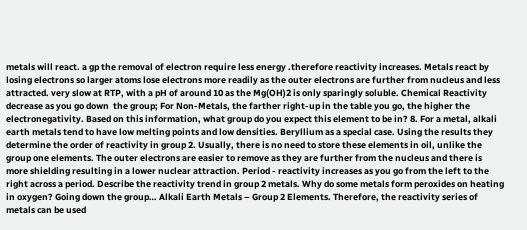metals will react. a gp the removal of electron require less energy .therefore reactivity increases. Metals react by losing electrons so larger atoms lose electrons more readily as the outer electrons are further from nucleus and less attracted. very slow at RTP, with a pH of around 10 as the Mg(OH)2 is only sparingly soluble. Chemical Reactivity  decrease as you go down  the group; For Non-Metals, the farther right-up in the table you go, the higher the electronegativity. Based on this information, what group do you expect this element to be in? 8. For a metal, alkali earth metals tend to have low melting points and low densities. Beryllium as a special case. Using the results they determine the order of reactivity in group 2. Usually, there is no need to store these elements in oil, unlike the group one elements. The outer electrons are easier to remove as they are further from the nucleus and there is more shielding resulting in a lower nuclear attraction. Period - reactivity increases as you go from the left to the right across a period. Describe the reactivity trend in group 2 metals. Why do some metals form peroxides on heating in oxygen? Going down the group… Alkali Earth Metals – Group 2 Elements. Therefore, the reactivity series of metals can be used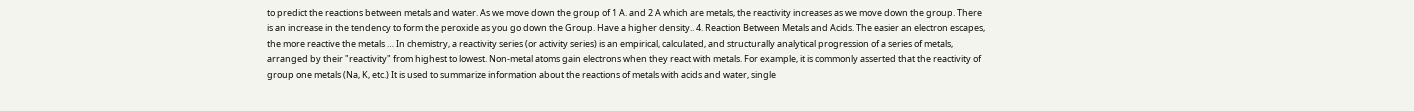to predict the reactions between metals and water. As we move down the group of 1 A. and 2 A which are metals, the reactivity increases as we move down the group. There is an increase in the tendency to form the peroxide as you go down the Group. Have a higher density.. 4. Reaction Between Metals and Acids. The easier an electron escapes, the more reactive the metals … In chemistry, a reactivity series (or activity series) is an empirical, calculated, and structurally analytical progression of a series of metals, arranged by their "reactivity" from highest to lowest. Non-metal atoms gain electrons when they react with metals. For example, it is commonly asserted that the reactivity of group one metals (Na, K, etc.) It is used to summarize information about the reactions of metals with acids and water, single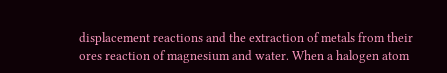displacement reactions and the extraction of metals from their ores reaction of magnesium and water. When a halogen atom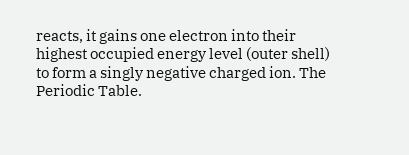reacts, it gains one electron into their highest occupied energy level (outer shell) to form a singly negative charged ion. The Periodic Table.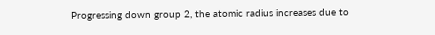Progressing down group 2, the atomic radius increases due to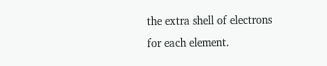the extra shell of electrons for each element.